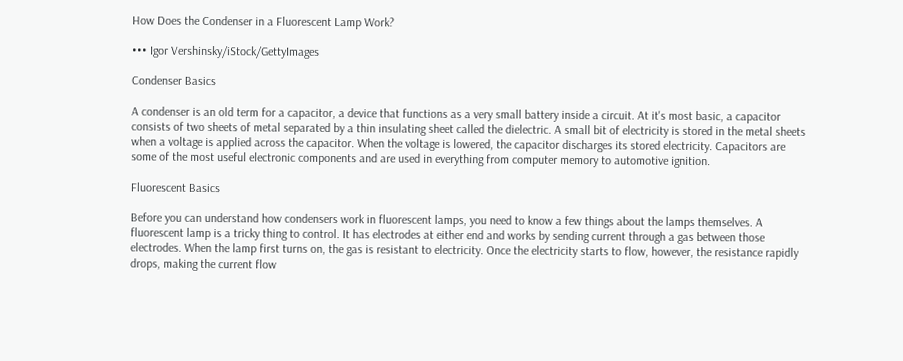How Does the Condenser in a Fluorescent Lamp Work?

••• Igor Vershinsky/iStock/GettyImages

Condenser Basics

A condenser is an old term for a capacitor, a device that functions as a very small battery inside a circuit. At it's most basic, a capacitor consists of two sheets of metal separated by a thin insulating sheet called the dielectric. A small bit of electricity is stored in the metal sheets when a voltage is applied across the capacitor. When the voltage is lowered, the capacitor discharges its stored electricity. Capacitors are some of the most useful electronic components and are used in everything from computer memory to automotive ignition.

Fluorescent Basics

Before you can understand how condensers work in fluorescent lamps, you need to know a few things about the lamps themselves. A fluorescent lamp is a tricky thing to control. It has electrodes at either end and works by sending current through a gas between those electrodes. When the lamp first turns on, the gas is resistant to electricity. Once the electricity starts to flow, however, the resistance rapidly drops, making the current flow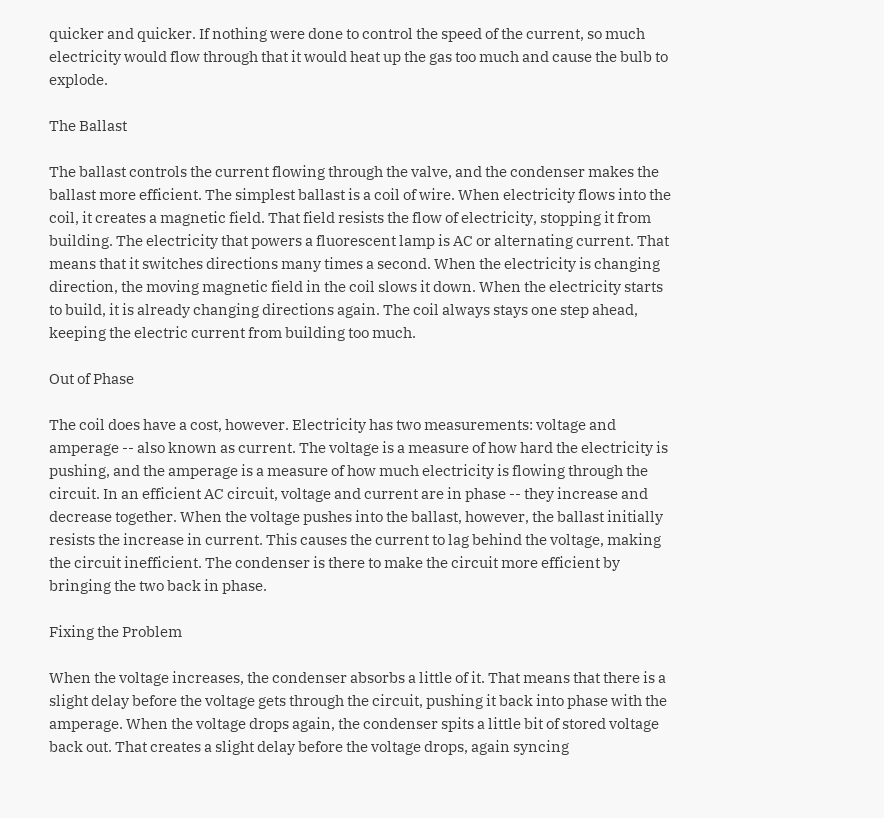quicker and quicker. If nothing were done to control the speed of the current, so much electricity would flow through that it would heat up the gas too much and cause the bulb to explode.

The Ballast

The ballast controls the current flowing through the valve, and the condenser makes the ballast more efficient. The simplest ballast is a coil of wire. When electricity flows into the coil, it creates a magnetic field. That field resists the flow of electricity, stopping it from building. The electricity that powers a fluorescent lamp is AC or alternating current. That means that it switches directions many times a second. When the electricity is changing direction, the moving magnetic field in the coil slows it down. When the electricity starts to build, it is already changing directions again. The coil always stays one step ahead, keeping the electric current from building too much.

Out of Phase

The coil does have a cost, however. Electricity has two measurements: voltage and amperage -- also known as current. The voltage is a measure of how hard the electricity is pushing, and the amperage is a measure of how much electricity is flowing through the circuit. In an efficient AC circuit, voltage and current are in phase -- they increase and decrease together. When the voltage pushes into the ballast, however, the ballast initially resists the increase in current. This causes the current to lag behind the voltage, making the circuit inefficient. The condenser is there to make the circuit more efficient by bringing the two back in phase.

Fixing the Problem

When the voltage increases, the condenser absorbs a little of it. That means that there is a slight delay before the voltage gets through the circuit, pushing it back into phase with the amperage. When the voltage drops again, the condenser spits a little bit of stored voltage back out. That creates a slight delay before the voltage drops, again syncing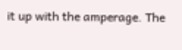it up with the amperage. The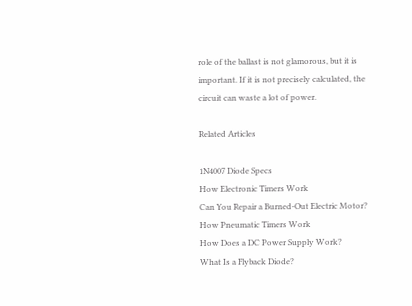role of the ballast is not glamorous, but it is important. If it is not precisely calculated, the circuit can waste a lot of power.

Related Articles

1N4007 Diode Specs
How Electronic Timers Work
Can You Repair a Burned-Out Electric Motor?
How Pneumatic Timers Work
How Does a DC Power Supply Work?
What Is a Flyback Diode?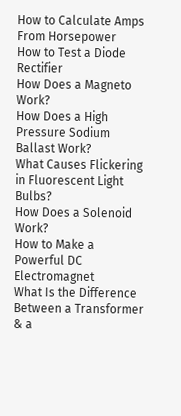How to Calculate Amps From Horsepower
How to Test a Diode Rectifier
How Does a Magneto Work?
How Does a High Pressure Sodium Ballast Work?
What Causes Flickering in Fluorescent Light Bulbs?
How Does a Solenoid Work?
How to Make a Powerful DC Electromagnet
What Is the Difference Between a Transformer & a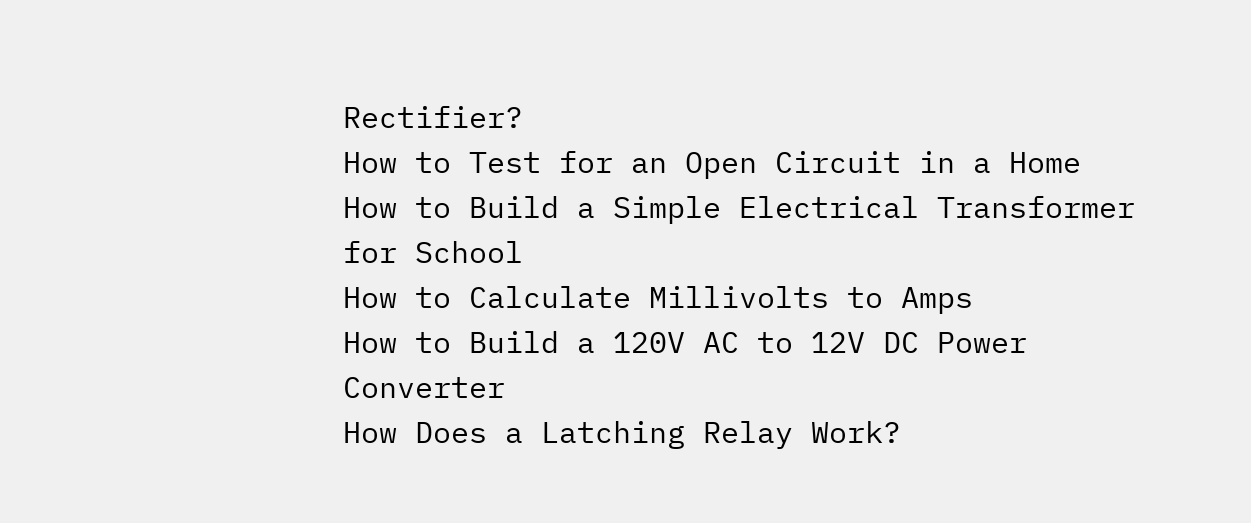Rectifier?
How to Test for an Open Circuit in a Home
How to Build a Simple Electrical Transformer for School
How to Calculate Millivolts to Amps
How to Build a 120V AC to 12V DC Power Converter
How Does a Latching Relay Work?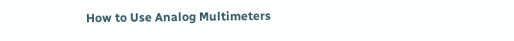How to Use Analog Multimeters